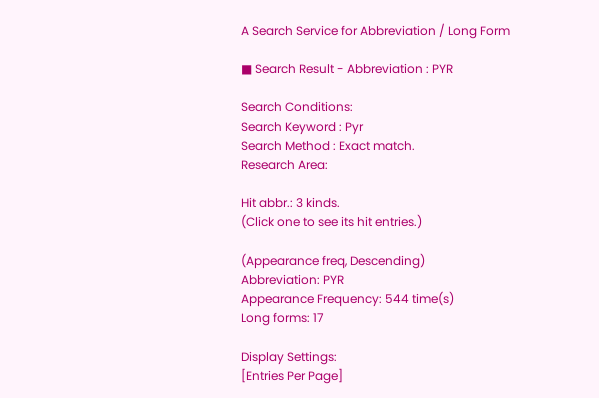A Search Service for Abbreviation / Long Form

■ Search Result - Abbreviation : PYR

Search Conditions:
Search Keyword : Pyr
Search Method : Exact match.
Research Area:

Hit abbr.: 3 kinds.
(Click one to see its hit entries.)

(Appearance freq, Descending)
Abbreviation: PYR
Appearance Frequency: 544 time(s)
Long forms: 17

Display Settings:
[Entries Per Page]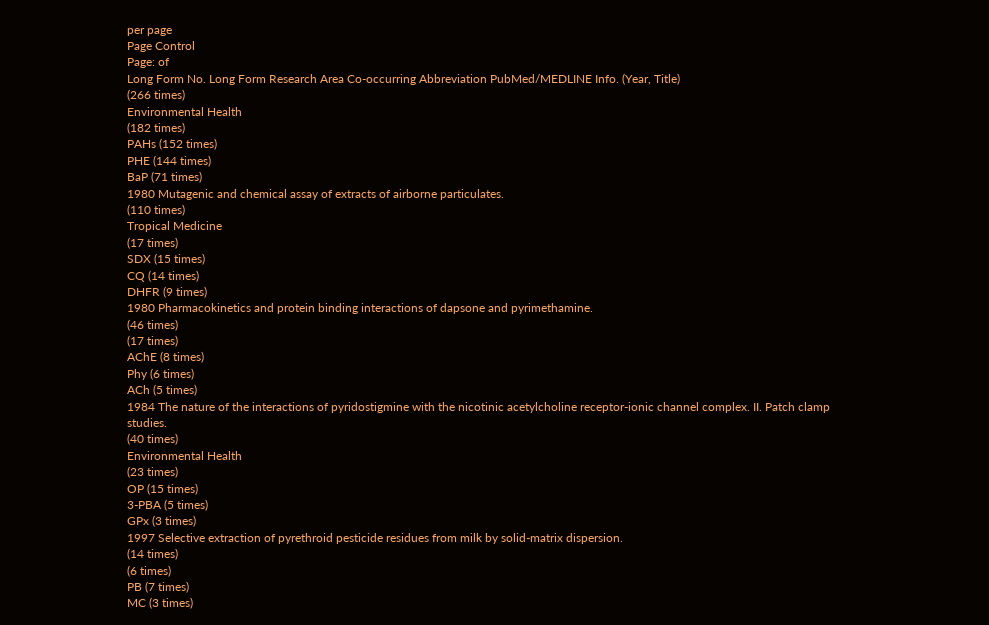per page
Page Control
Page: of
Long Form No. Long Form Research Area Co-occurring Abbreviation PubMed/MEDLINE Info. (Year, Title)
(266 times)
Environmental Health
(182 times)
PAHs (152 times)
PHE (144 times)
BaP (71 times)
1980 Mutagenic and chemical assay of extracts of airborne particulates.
(110 times)
Tropical Medicine
(17 times)
SDX (15 times)
CQ (14 times)
DHFR (9 times)
1980 Pharmacokinetics and protein binding interactions of dapsone and pyrimethamine.
(46 times)
(17 times)
AChE (8 times)
Phy (6 times)
ACh (5 times)
1984 The nature of the interactions of pyridostigmine with the nicotinic acetylcholine receptor-ionic channel complex. II. Patch clamp studies.
(40 times)
Environmental Health
(23 times)
OP (15 times)
3-PBA (5 times)
GPx (3 times)
1997 Selective extraction of pyrethroid pesticide residues from milk by solid-matrix dispersion.
(14 times)
(6 times)
PB (7 times)
MC (3 times)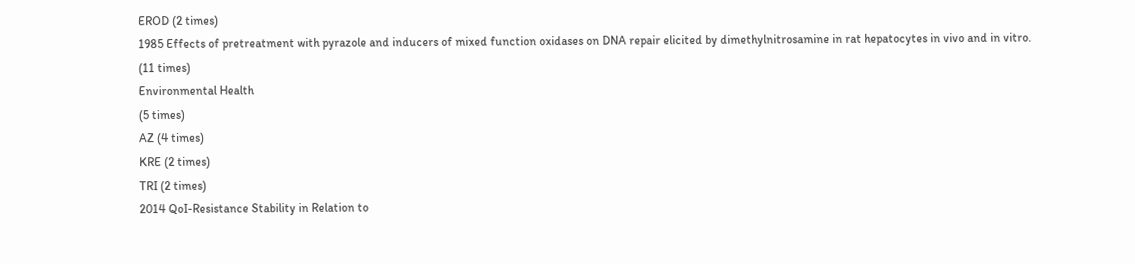EROD (2 times)
1985 Effects of pretreatment with pyrazole and inducers of mixed function oxidases on DNA repair elicited by dimethylnitrosamine in rat hepatocytes in vivo and in vitro.
(11 times)
Environmental Health
(5 times)
AZ (4 times)
KRE (2 times)
TRI (2 times)
2014 QoI-Resistance Stability in Relation to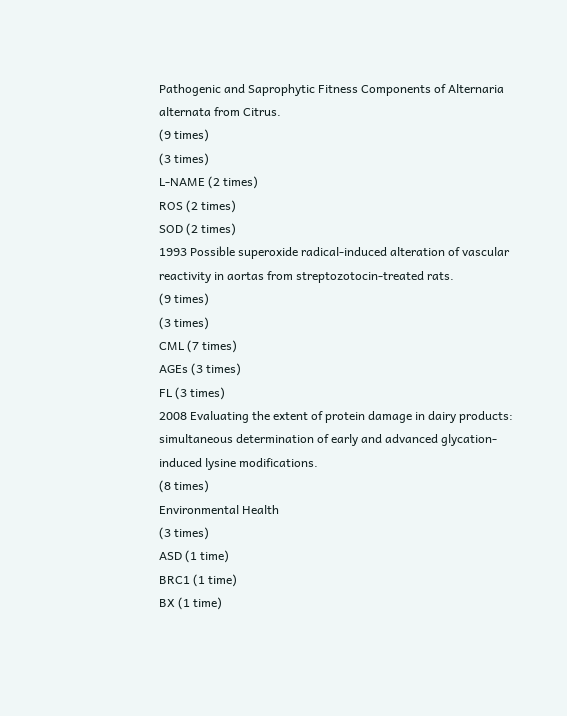Pathogenic and Saprophytic Fitness Components of Alternaria alternata from Citrus.
(9 times)
(3 times)
L-NAME (2 times)
ROS (2 times)
SOD (2 times)
1993 Possible superoxide radical-induced alteration of vascular reactivity in aortas from streptozotocin-treated rats.
(9 times)
(3 times)
CML (7 times)
AGEs (3 times)
FL (3 times)
2008 Evaluating the extent of protein damage in dairy products: simultaneous determination of early and advanced glycation-induced lysine modifications.
(8 times)
Environmental Health
(3 times)
ASD (1 time)
BRC1 (1 time)
BX (1 time)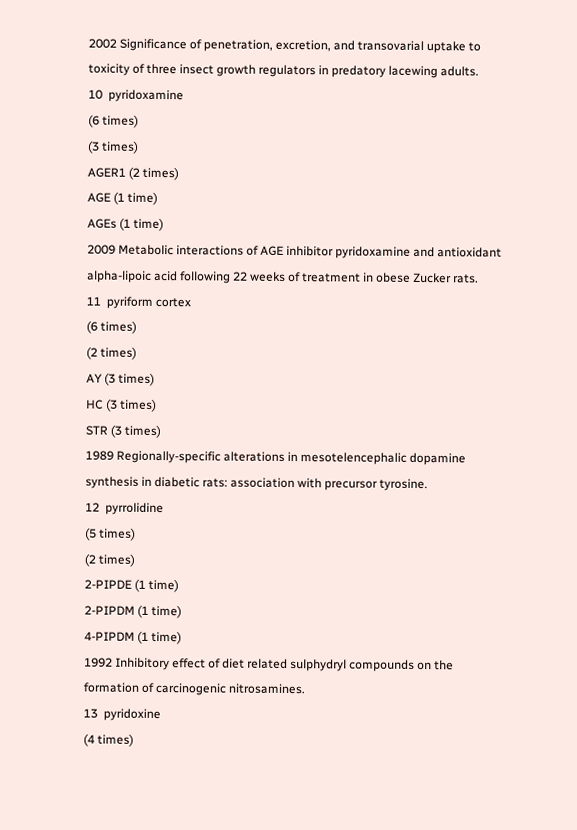2002 Significance of penetration, excretion, and transovarial uptake to toxicity of three insect growth regulators in predatory lacewing adults.
10  pyridoxamine
(6 times)
(3 times)
AGER1 (2 times)
AGE (1 time)
AGEs (1 time)
2009 Metabolic interactions of AGE inhibitor pyridoxamine and antioxidant alpha-lipoic acid following 22 weeks of treatment in obese Zucker rats.
11  pyriform cortex
(6 times)
(2 times)
AY (3 times)
HC (3 times)
STR (3 times)
1989 Regionally-specific alterations in mesotelencephalic dopamine synthesis in diabetic rats: association with precursor tyrosine.
12  pyrrolidine
(5 times)
(2 times)
2-PIPDE (1 time)
2-PIPDM (1 time)
4-PIPDM (1 time)
1992 Inhibitory effect of diet related sulphydryl compounds on the formation of carcinogenic nitrosamines.
13  pyridoxine
(4 times)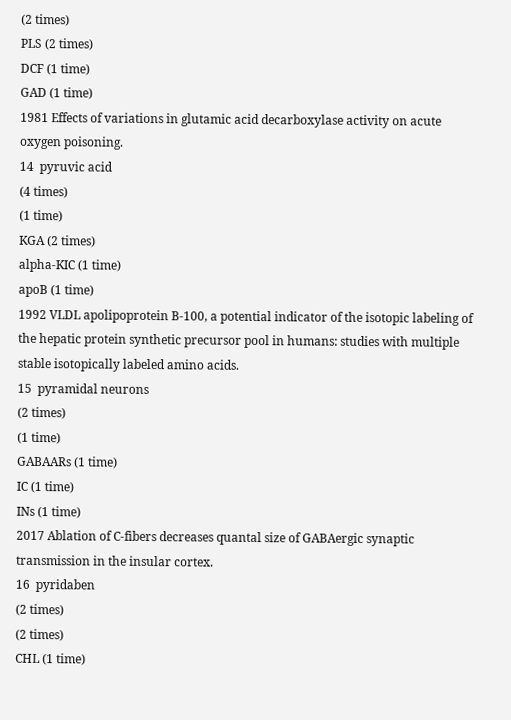(2 times)
PLS (2 times)
DCF (1 time)
GAD (1 time)
1981 Effects of variations in glutamic acid decarboxylase activity on acute oxygen poisoning.
14  pyruvic acid
(4 times)
(1 time)
KGA (2 times)
alpha-KIC (1 time)
apoB (1 time)
1992 VLDL apolipoprotein B-100, a potential indicator of the isotopic labeling of the hepatic protein synthetic precursor pool in humans: studies with multiple stable isotopically labeled amino acids.
15  pyramidal neurons
(2 times)
(1 time)
GABAARs (1 time)
IC (1 time)
INs (1 time)
2017 Ablation of C-fibers decreases quantal size of GABAergic synaptic transmission in the insular cortex.
16  pyridaben
(2 times)
(2 times)
CHL (1 time)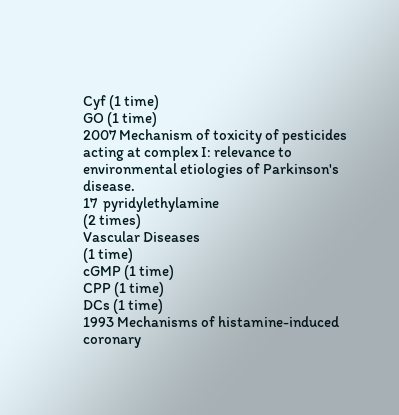Cyf (1 time)
GO (1 time)
2007 Mechanism of toxicity of pesticides acting at complex I: relevance to environmental etiologies of Parkinson's disease.
17  pyridylethylamine
(2 times)
Vascular Diseases
(1 time)
cGMP (1 time)
CPP (1 time)
DCs (1 time)
1993 Mechanisms of histamine-induced coronary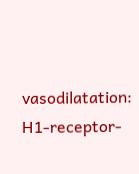vasodilatation: H1-receptor-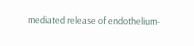mediated release of endothelium-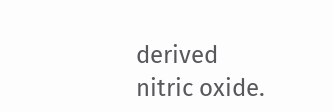derived nitric oxide.